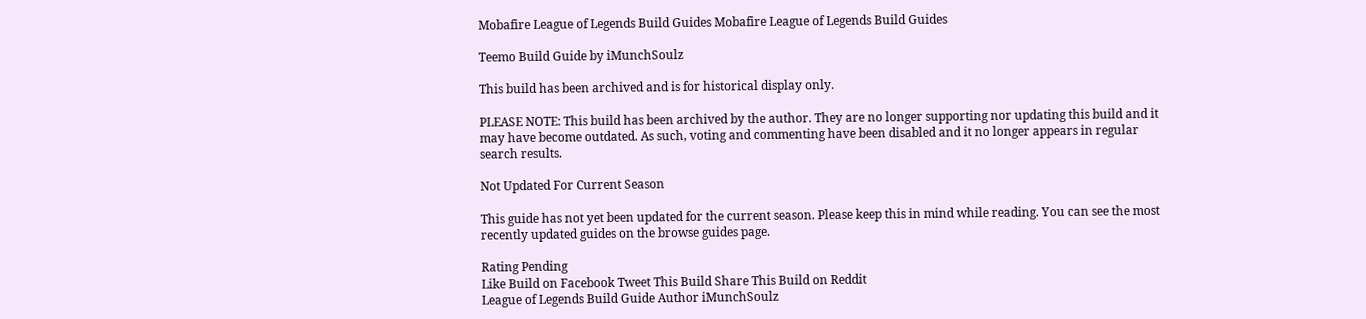Mobafire League of Legends Build Guides Mobafire League of Legends Build Guides

Teemo Build Guide by iMunchSoulz

This build has been archived and is for historical display only.

PLEASE NOTE: This build has been archived by the author. They are no longer supporting nor updating this build and it may have become outdated. As such, voting and commenting have been disabled and it no longer appears in regular search results.

Not Updated For Current Season

This guide has not yet been updated for the current season. Please keep this in mind while reading. You can see the most recently updated guides on the browse guides page.

Rating Pending
Like Build on Facebook Tweet This Build Share This Build on Reddit
League of Legends Build Guide Author iMunchSoulz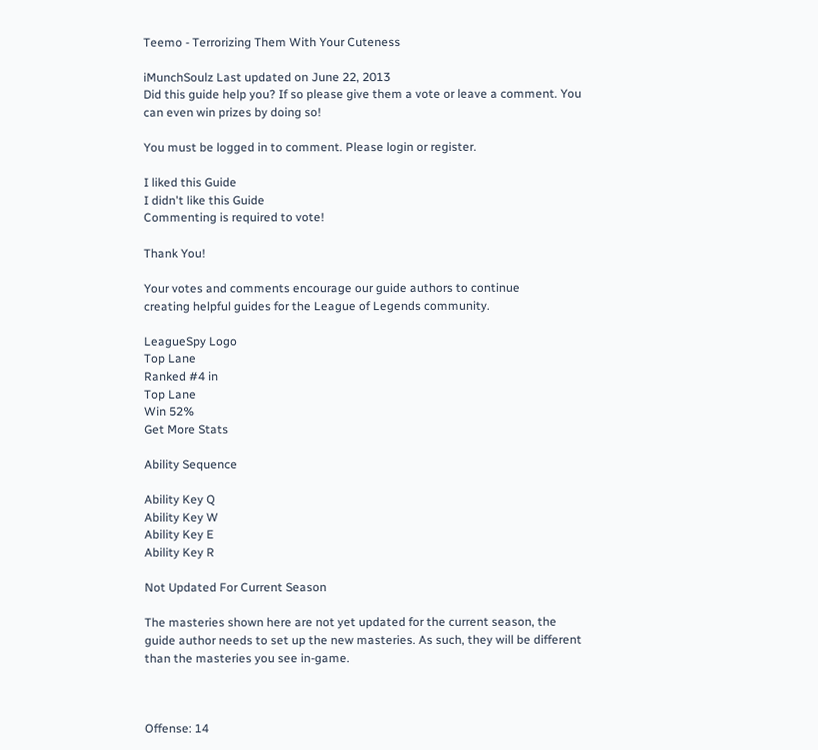Teemo - Terrorizing Them With Your Cuteness

iMunchSoulz Last updated on June 22, 2013
Did this guide help you? If so please give them a vote or leave a comment. You can even win prizes by doing so!

You must be logged in to comment. Please login or register.

I liked this Guide
I didn't like this Guide
Commenting is required to vote!

Thank You!

Your votes and comments encourage our guide authors to continue
creating helpful guides for the League of Legends community.

LeagueSpy Logo
Top Lane
Ranked #4 in
Top Lane
Win 52%
Get More Stats

Ability Sequence

Ability Key Q
Ability Key W
Ability Key E
Ability Key R

Not Updated For Current Season

The masteries shown here are not yet updated for the current season, the guide author needs to set up the new masteries. As such, they will be different than the masteries you see in-game.



Offense: 14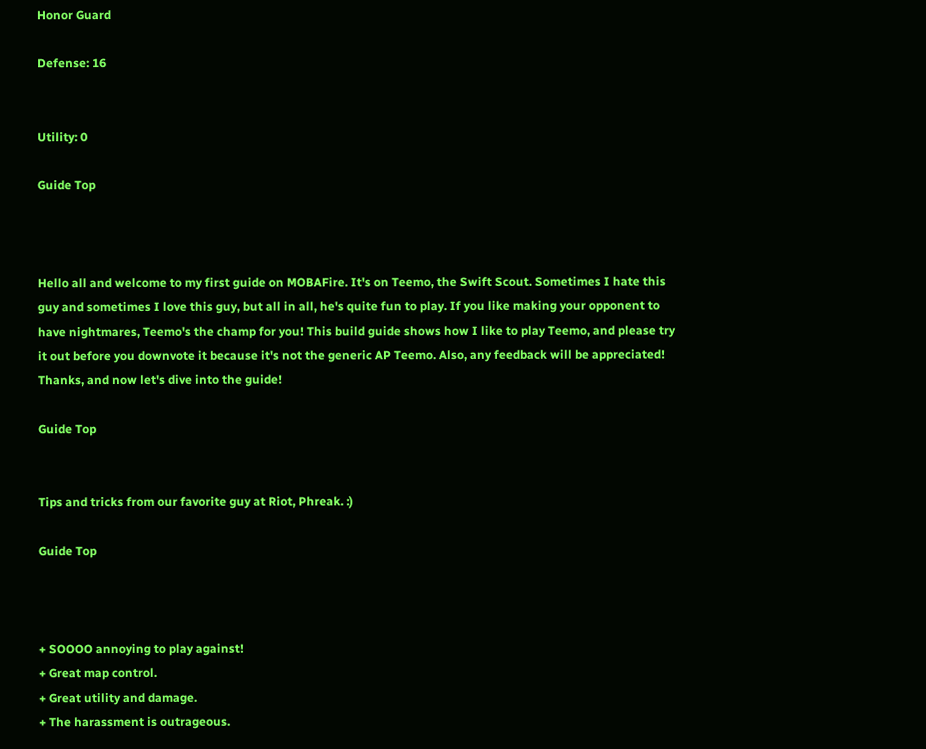Honor Guard

Defense: 16


Utility: 0

Guide Top



Hello all and welcome to my first guide on MOBAFire. It's on Teemo, the Swift Scout. Sometimes I hate this guy and sometimes I love this guy, but all in all, he's quite fun to play. If you like making your opponent to have nightmares, Teemo's the champ for you! This build guide shows how I like to play Teemo, and please try it out before you downvote it because it's not the generic AP Teemo. Also, any feedback will be appreciated! Thanks, and now let's dive into the guide!

Guide Top


Tips and tricks from our favorite guy at Riot, Phreak. :)

Guide Top



+ SOOOO annoying to play against!
+ Great map control.
+ Great utility and damage.
+ The harassment is outrageous.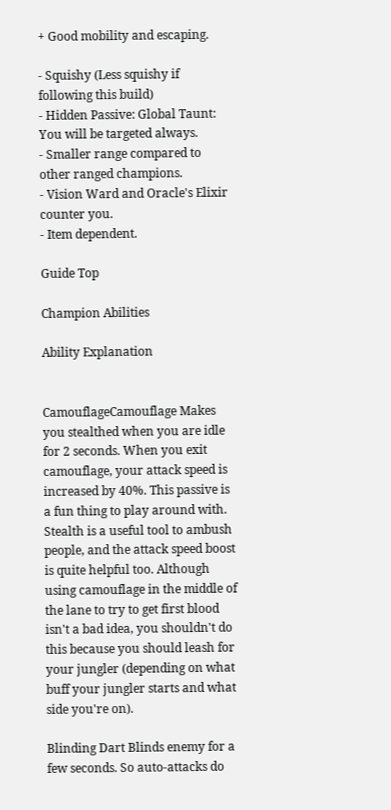+ Good mobility and escaping.

- Squishy (Less squishy if following this build)
- Hidden Passive: Global Taunt: You will be targeted always.
- Smaller range compared to other ranged champions.
- Vision Ward and Oracle's Elixir counter you.
- Item dependent.

Guide Top

Champion Abilities

Ability Explanation


CamouflageCamouflage Makes you stealthed when you are idle for 2 seconds. When you exit camouflage, your attack speed is increased by 40%. This passive is a fun thing to play around with. Stealth is a useful tool to ambush people, and the attack speed boost is quite helpful too. Although using camouflage in the middle of the lane to try to get first blood isn't a bad idea, you shouldn't do this because you should leash for your jungler (depending on what buff your jungler starts and what side you're on).

Blinding Dart Blinds enemy for a few seconds. So auto-attacks do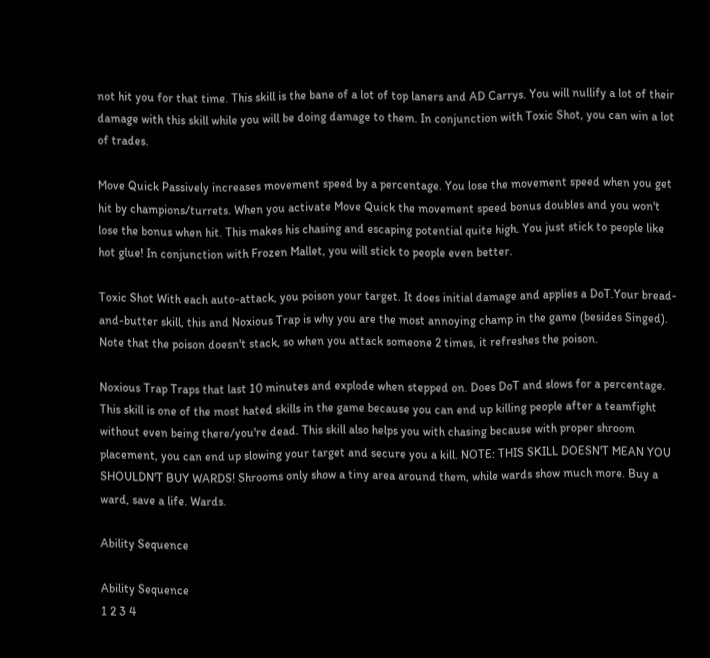not hit you for that time. This skill is the bane of a lot of top laners and AD Carrys. You will nullify a lot of their damage with this skill while you will be doing damage to them. In conjunction with Toxic Shot, you can win a lot of trades.

Move Quick Passively increases movement speed by a percentage. You lose the movement speed when you get hit by champions/turrets. When you activate Move Quick the movement speed bonus doubles and you won't lose the bonus when hit. This makes his chasing and escaping potential quite high. You just stick to people like hot glue! In conjunction with Frozen Mallet, you will stick to people even better.

Toxic Shot With each auto-attack, you poison your target. It does initial damage and applies a DoT.Your bread-and-butter skill, this and Noxious Trap is why you are the most annoying champ in the game (besides Singed). Note that the poison doesn't stack, so when you attack someone 2 times, it refreshes the poison.

Noxious Trap Traps that last 10 minutes and explode when stepped on. Does DoT and slows for a percentage. This skill is one of the most hated skills in the game because you can end up killing people after a teamfight without even being there/you're dead. This skill also helps you with chasing because with proper shroom placement, you can end up slowing your target and secure you a kill. NOTE: THIS SKILL DOESN'T MEAN YOU SHOULDN'T BUY WARDS! Shrooms only show a tiny area around them, while wards show much more. Buy a ward, save a life. Wards.

Ability Sequence

Ability Sequence
1 2 3 4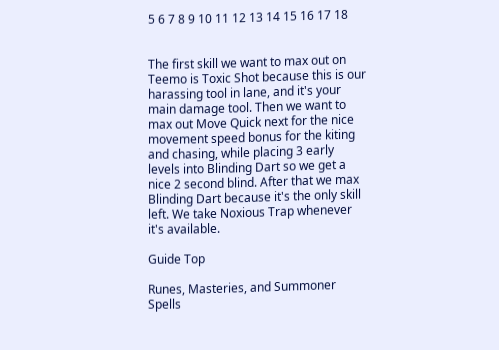5 6 7 8 9 10 11 12 13 14 15 16 17 18


The first skill we want to max out on Teemo is Toxic Shot because this is our harassing tool in lane, and it's your main damage tool. Then we want to max out Move Quick next for the nice movement speed bonus for the kiting and chasing, while placing 3 early levels into Blinding Dart so we get a nice 2 second blind. After that we max Blinding Dart because it's the only skill left. We take Noxious Trap whenever it's available.

Guide Top

Runes, Masteries, and Summoner Spells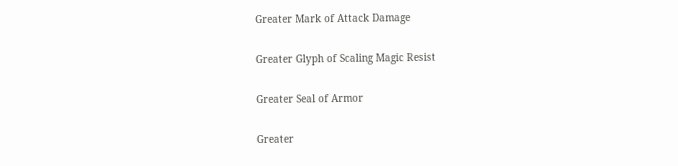Greater Mark of Attack Damage

Greater Glyph of Scaling Magic Resist

Greater Seal of Armor

Greater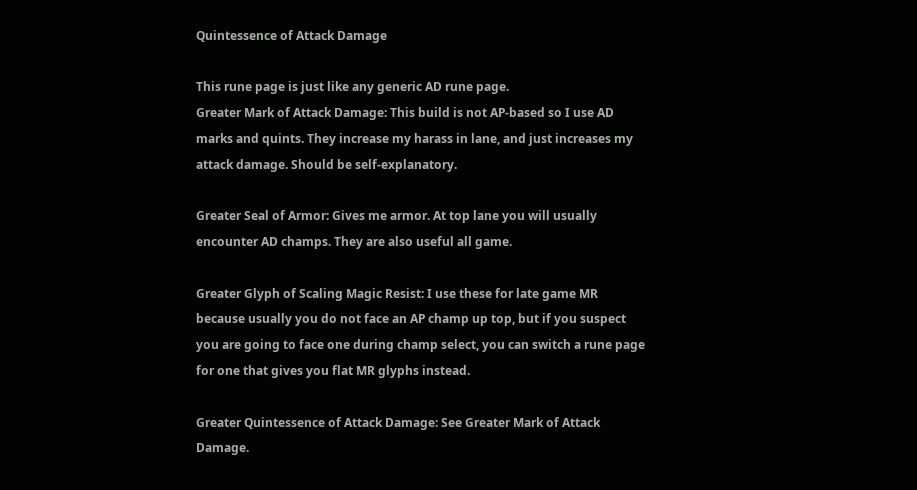Quintessence of Attack Damage

This rune page is just like any generic AD rune page.
Greater Mark of Attack Damage: This build is not AP-based so I use AD marks and quints. They increase my harass in lane, and just increases my attack damage. Should be self-explanatory.

Greater Seal of Armor: Gives me armor. At top lane you will usually encounter AD champs. They are also useful all game.

Greater Glyph of Scaling Magic Resist: I use these for late game MR because usually you do not face an AP champ up top, but if you suspect you are going to face one during champ select, you can switch a rune page for one that gives you flat MR glyphs instead.

Greater Quintessence of Attack Damage: See Greater Mark of Attack Damage.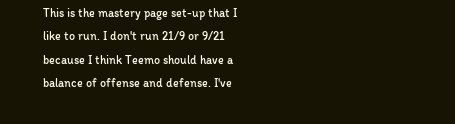This is the mastery page set-up that I like to run. I don't run 21/9 or 9/21 because I think Teemo should have a balance of offense and defense. I've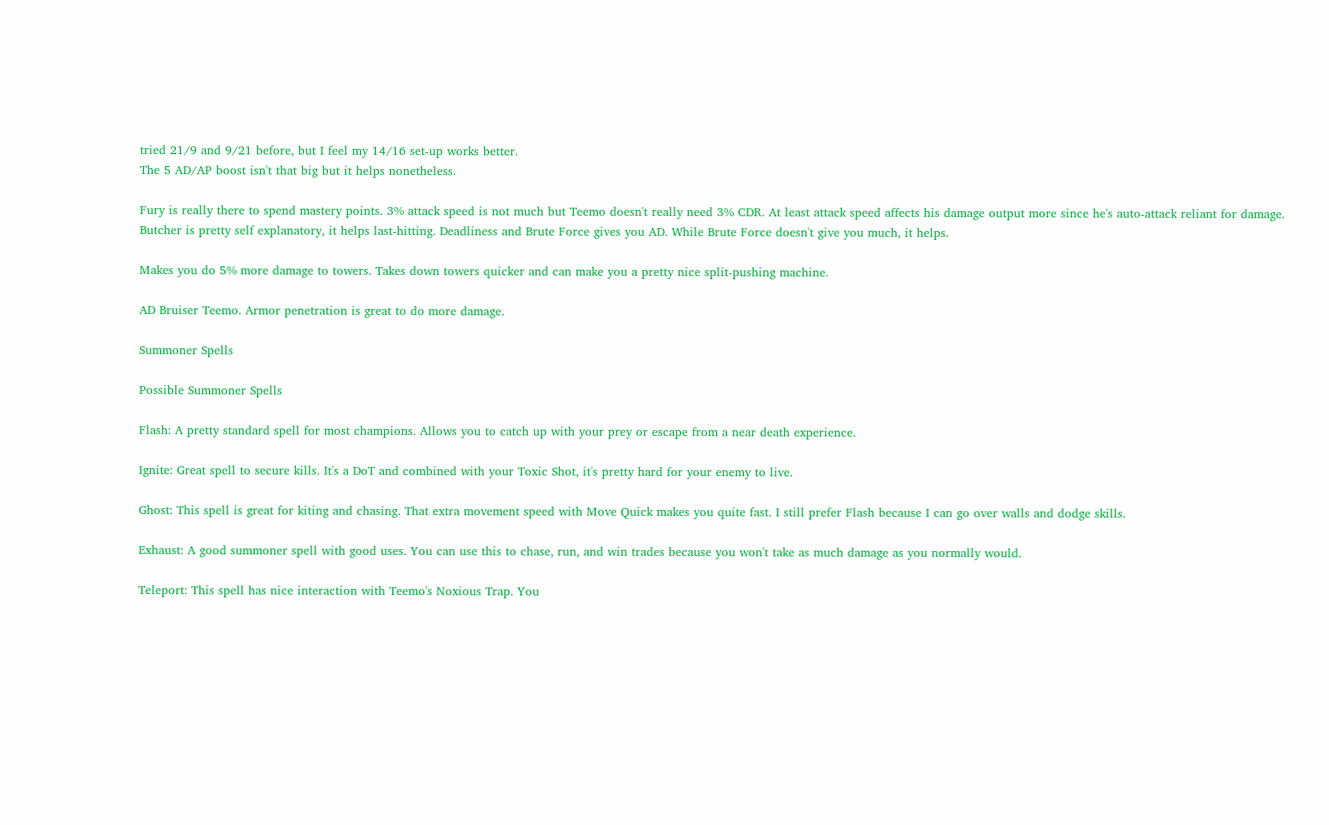tried 21/9 and 9/21 before, but I feel my 14/16 set-up works better.
The 5 AD/AP boost isn't that big but it helps nonetheless.

Fury is really there to spend mastery points. 3% attack speed is not much but Teemo doesn't really need 3% CDR. At least attack speed affects his damage output more since he's auto-attack reliant for damage. Butcher is pretty self explanatory, it helps last-hitting. Deadliness and Brute Force gives you AD. While Brute Force doesn't give you much, it helps.

Makes you do 5% more damage to towers. Takes down towers quicker and can make you a pretty nice split-pushing machine.

AD Bruiser Teemo. Armor penetration is great to do more damage.

Summoner Spells

Possible Summoner Spells

Flash: A pretty standard spell for most champions. Allows you to catch up with your prey or escape from a near death experience.

Ignite: Great spell to secure kills. It's a DoT and combined with your Toxic Shot, it's pretty hard for your enemy to live.

Ghost: This spell is great for kiting and chasing. That extra movement speed with Move Quick makes you quite fast. I still prefer Flash because I can go over walls and dodge skills.

Exhaust: A good summoner spell with good uses. You can use this to chase, run, and win trades because you won't take as much damage as you normally would.

Teleport: This spell has nice interaction with Teemo's Noxious Trap. You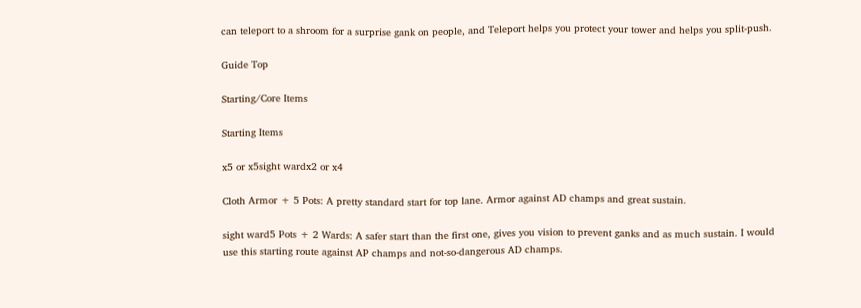can teleport to a shroom for a surprise gank on people, and Teleport helps you protect your tower and helps you split-push.

Guide Top

Starting/Core Items

Starting Items

x5 or x5sight wardx2 or x4

Cloth Armor + 5 Pots: A pretty standard start for top lane. Armor against AD champs and great sustain.

sight ward5 Pots + 2 Wards: A safer start than the first one, gives you vision to prevent ganks and as much sustain. I would use this starting route against AP champs and not-so-dangerous AD champs.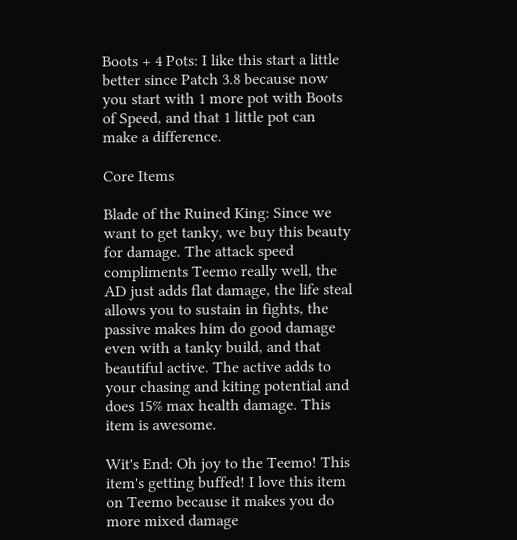Boots + 4 Pots: I like this start a little better since Patch 3.8 because now you start with 1 more pot with Boots of Speed, and that 1 little pot can make a difference.

Core Items

Blade of the Ruined King: Since we want to get tanky, we buy this beauty for damage. The attack speed compliments Teemo really well, the AD just adds flat damage, the life steal allows you to sustain in fights, the passive makes him do good damage even with a tanky build, and that beautiful active. The active adds to your chasing and kiting potential and does 15% max health damage. This item is awesome.

Wit's End: Oh joy to the Teemo! This item's getting buffed! I love this item on Teemo because it makes you do more mixed damage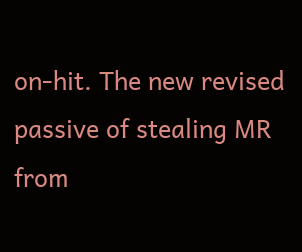on-hit. The new revised passive of stealing MR from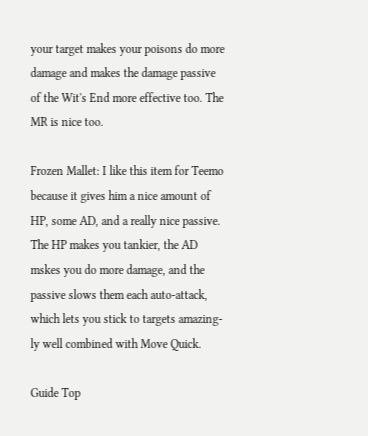your target makes your poisons do more damage and makes the damage passive of the Wit's End more effective too. The MR is nice too.

Frozen Mallet: I like this item for Teemo because it gives him a nice amount of HP, some AD, and a really nice passive. The HP makes you tankier, the AD mskes you do more damage, and the passive slows them each auto-attack, which lets you stick to targets amazing-ly well combined with Move Quick.

Guide Top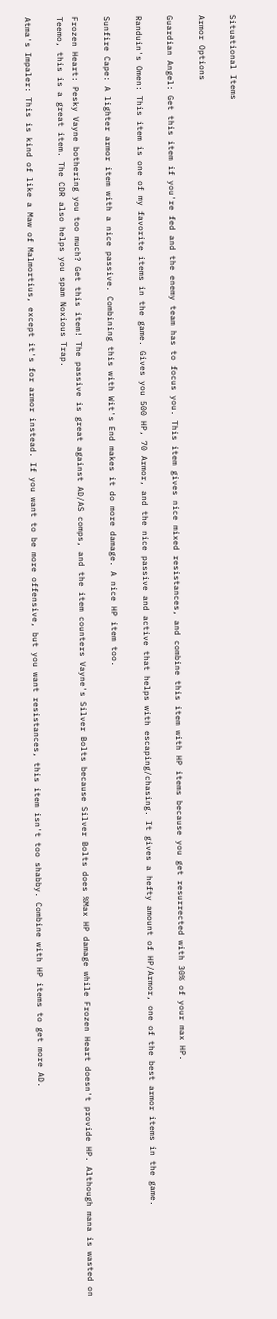Situational Items

Armor Options

Guardian Angel: Get this item if you're fed and the enemy team has to focus you. This item gives nice mixed resistances, and combine this item with HP items because you get resurrected with 30% of your max HP.

Randuin's Omen: This item is one of my favorite items in the game. Gives you 500 HP, 70 Armor, and the nice passive and active that helps with escaping/chasing. It gives a hefty amount of HP/Armor, one of the best armor items in the game.

Sunfire Cape: A lighter armor item with a nice passive. Combining this with Wit's End makes it do more damage. A nice HP item too.

Frozen Heart: Pesky Vayne bothering you too much? Get this item! The passive is great against AD/AS comps, and the item counters Vayne's Silver Bolts because Silver Bolts does %Max HP damage while Frozen Heart doesn't provide HP. Although mana is wasted on Teemo, this is a great item. The CDR also helps you spam Noxious Trap.

Atma's Impaler: This is kind of like a Maw of Malmortius, except it's for armor instead. If you want to be more offensive, but you want resistances, this item isn't too shabby. Combine with HP items to get more AD.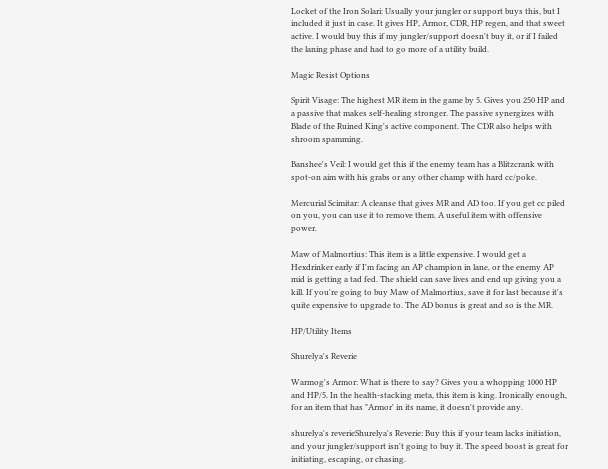Locket of the Iron Solari: Usually your jungler or support buys this, but I included it just in case. It gives HP, Armor, CDR, HP regen, and that sweet active. I would buy this if my jungler/support doesn't buy it, or if I failed the laning phase and had to go more of a utility build.

Magic Resist Options

Spirit Visage: The highest MR item in the game by 5. Gives you 250 HP and a passive that makes self-healing stronger. The passive synergizes with Blade of the Ruined King's active component. The CDR also helps with shroom spamming.

Banshee's Veil: I would get this if the enemy team has a Blitzcrank with spot-on aim with his grabs or any other champ with hard cc/poke.

Mercurial Scimitar: A cleanse that gives MR and AD too. If you get cc piled on you, you can use it to remove them. A useful item with offensive power.

Maw of Malmortius: This item is a little expensive. I would get a Hexdrinker early if I'm facing an AP champion in lane, or the enemy AP mid is getting a tad fed. The shield can save lives and end up giving you a kill. If you're going to buy Maw of Malmortius, save it for last because it's quite expensive to upgrade to. The AD bonus is great and so is the MR.

HP/Utility Items

Shurelya's Reverie

Warmog's Armor: What is there to say? Gives you a whopping 1000 HP and HP/5. In the health-stacking meta, this item is king. Ironically enough, for an item that has "Armor' in its name, it doesn't provide any.

shurelya's reverieShurelya's Reverie: Buy this if your team lacks initiation, and your jungler/support isn't going to buy it. The speed boost is great for initiating, escaping, or chasing.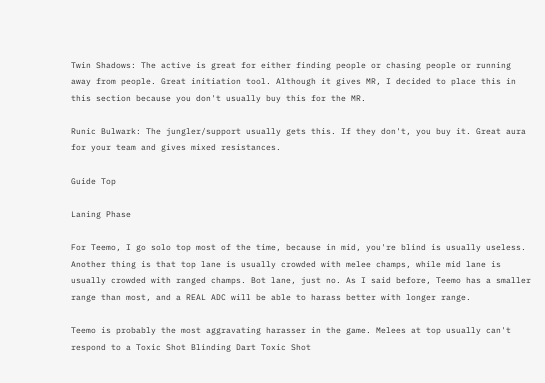Twin Shadows: The active is great for either finding people or chasing people or running away from people. Great initiation tool. Although it gives MR, I decided to place this in this section because you don't usually buy this for the MR.

Runic Bulwark: The jungler/support usually gets this. If they don't, you buy it. Great aura for your team and gives mixed resistances.

Guide Top

Laning Phase

For Teemo, I go solo top most of the time, because in mid, you're blind is usually useless. Another thing is that top lane is usually crowded with melee champs, while mid lane is usually crowded with ranged champs. Bot lane, just no. As I said before, Teemo has a smaller range than most, and a REAL ADC will be able to harass better with longer range.

Teemo is probably the most aggravating harasser in the game. Melees at top usually can't respond to a Toxic Shot Blinding Dart Toxic Shot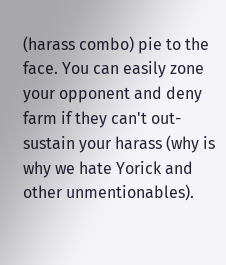(harass combo) pie to the face. You can easily zone your opponent and deny farm if they can't out-sustain your harass (why is why we hate Yorick and other unmentionables).